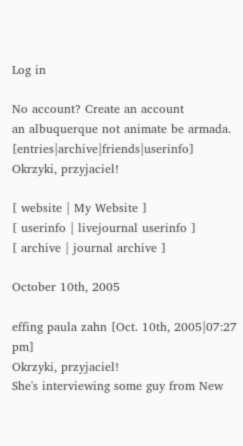Log in

No account? Create an account
an albuquerque not animate be armada. [entries|archive|friends|userinfo]
Okrzyki, przyjaciel!

[ website | My Website ]
[ userinfo | livejournal userinfo ]
[ archive | journal archive ]

October 10th, 2005

effing paula zahn [Oct. 10th, 2005|07:27 pm]
Okrzyki, przyjaciel!
She's interviewing some guy from New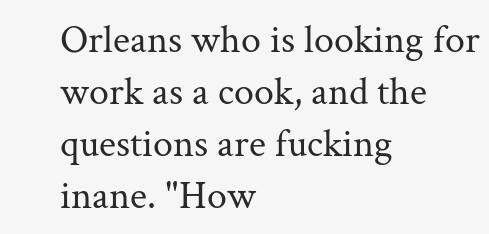Orleans who is looking for work as a cook, and the questions are fucking inane. "How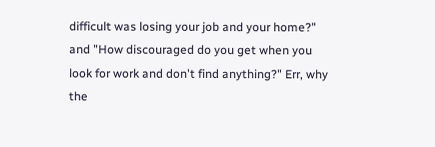difficult was losing your job and your home?" and "How discouraged do you get when you look for work and don't find anything?" Err, why the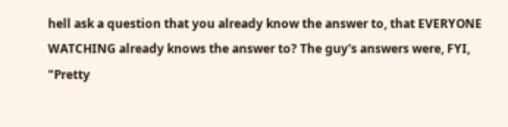hell ask a question that you already know the answer to, that EVERYONE WATCHING already knows the answer to? The guy's answers were, FYI, "Pretty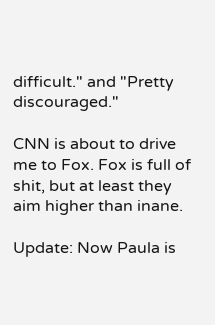difficult." and "Pretty discouraged."

CNN is about to drive me to Fox. Fox is full of shit, but at least they aim higher than inane.

Update: Now Paula is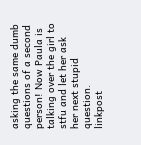asking the same dumb questions of a second person! Now Paula is talking over the girl to stfu and let her ask her next stupid question.
linkpost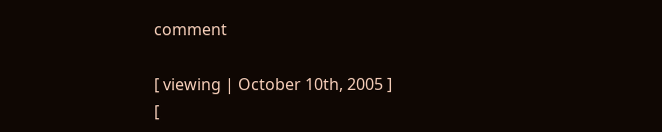comment

[ viewing | October 10th, 2005 ]
[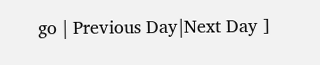go | Previous Day|Next Day ]